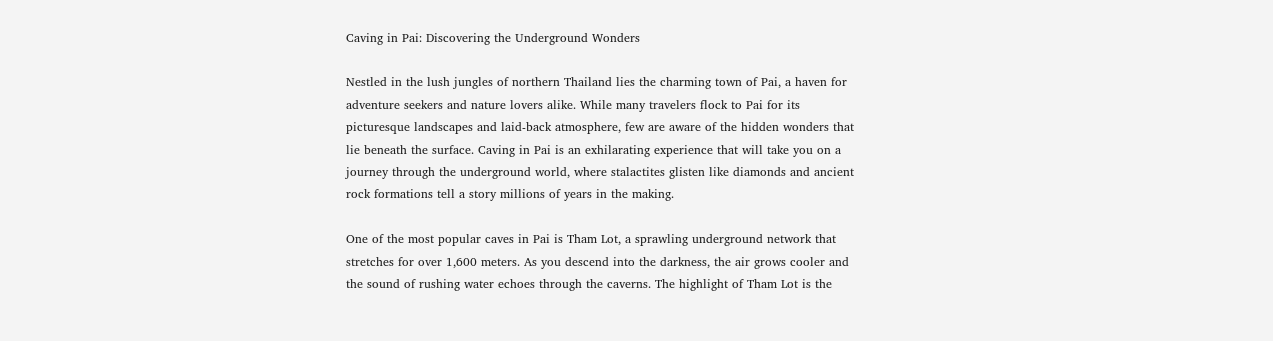Caving in Pai: Discovering the Underground Wonders

Nestled in the lush jungles of northern Thailand lies the charming town of Pai, a haven for adventure seekers and nature lovers alike. While many travelers flock to Pai for its picturesque landscapes and laid-back atmosphere, few are aware of the hidden wonders that lie beneath the surface. Caving in Pai is an exhilarating experience that will take you on a journey through the underground world, where stalactites glisten like diamonds and ancient rock formations tell a story millions of years in the making.

One of the most popular caves in Pai is Tham Lot, a sprawling underground network that stretches for over 1,600 meters. As you descend into the darkness, the air grows cooler and the sound of rushing water echoes through the caverns. The highlight of Tham Lot is the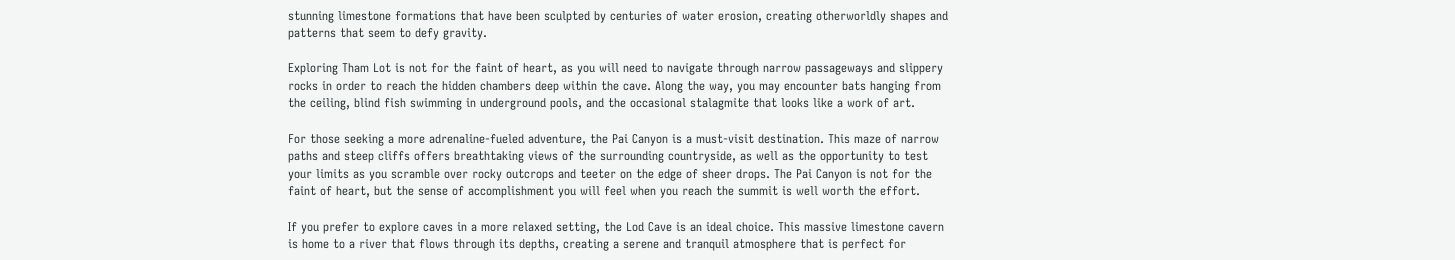stunning limestone formations that have been sculpted by centuries of water erosion, creating otherworldly shapes and patterns that seem to defy gravity.

Exploring Tham Lot is not for the faint of heart, as you will need to navigate through narrow passageways and slippery rocks in order to reach the hidden chambers deep within the cave. Along the way, you may encounter bats hanging from the ceiling, blind fish swimming in underground pools, and the occasional stalagmite that looks like a work of art.

For those seeking a more adrenaline-fueled adventure, the Pai Canyon is a must-visit destination. This maze of narrow paths and steep cliffs offers breathtaking views of the surrounding countryside, as well as the opportunity to test your limits as you scramble over rocky outcrops and teeter on the edge of sheer drops. The Pai Canyon is not for the faint of heart, but the sense of accomplishment you will feel when you reach the summit is well worth the effort.

If you prefer to explore caves in a more relaxed setting, the Lod Cave is an ideal choice. This massive limestone cavern is home to a river that flows through its depths, creating a serene and tranquil atmosphere that is perfect for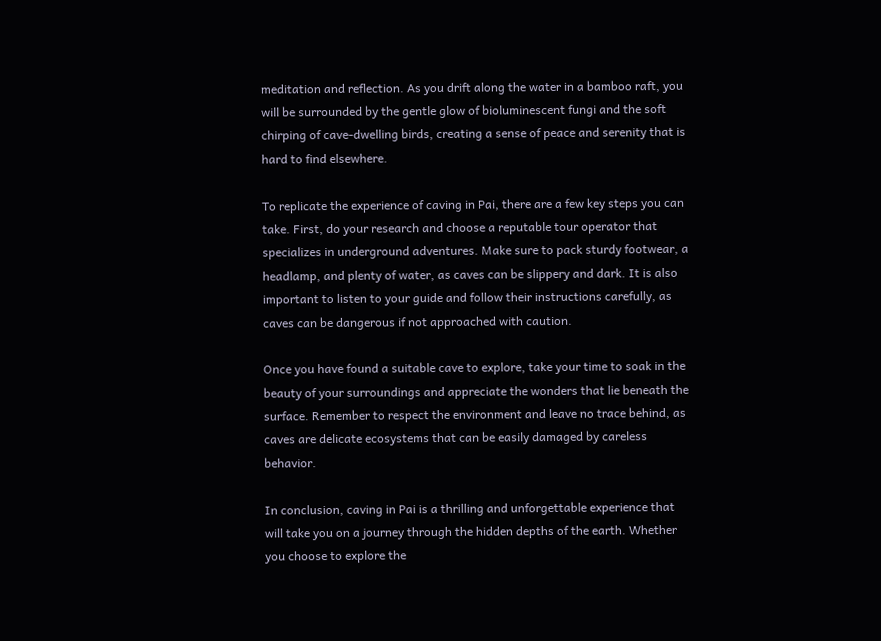meditation and reflection. As you drift along the water in a bamboo raft, you will be surrounded by the gentle glow of bioluminescent fungi and the soft chirping of cave-dwelling birds, creating a sense of peace and serenity that is hard to find elsewhere.

To replicate the experience of caving in Pai, there are a few key steps you can take. First, do your research and choose a reputable tour operator that specializes in underground adventures. Make sure to pack sturdy footwear, a headlamp, and plenty of water, as caves can be slippery and dark. It is also important to listen to your guide and follow their instructions carefully, as caves can be dangerous if not approached with caution.

Once you have found a suitable cave to explore, take your time to soak in the beauty of your surroundings and appreciate the wonders that lie beneath the surface. Remember to respect the environment and leave no trace behind, as caves are delicate ecosystems that can be easily damaged by careless behavior.

In conclusion, caving in Pai is a thrilling and unforgettable experience that will take you on a journey through the hidden depths of the earth. Whether you choose to explore the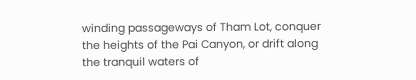winding passageways of Tham Lot, conquer the heights of the Pai Canyon, or drift along the tranquil waters of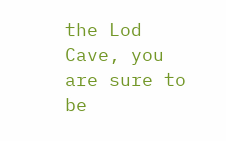the Lod Cave, you are sure to be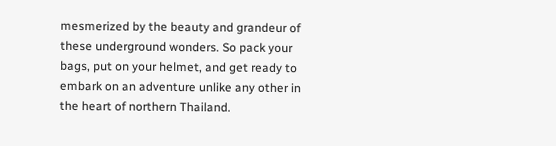mesmerized by the beauty and grandeur of these underground wonders. So pack your bags, put on your helmet, and get ready to embark on an adventure unlike any other in the heart of northern Thailand.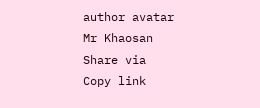author avatar
Mr Khaosan
Share via
Copy link